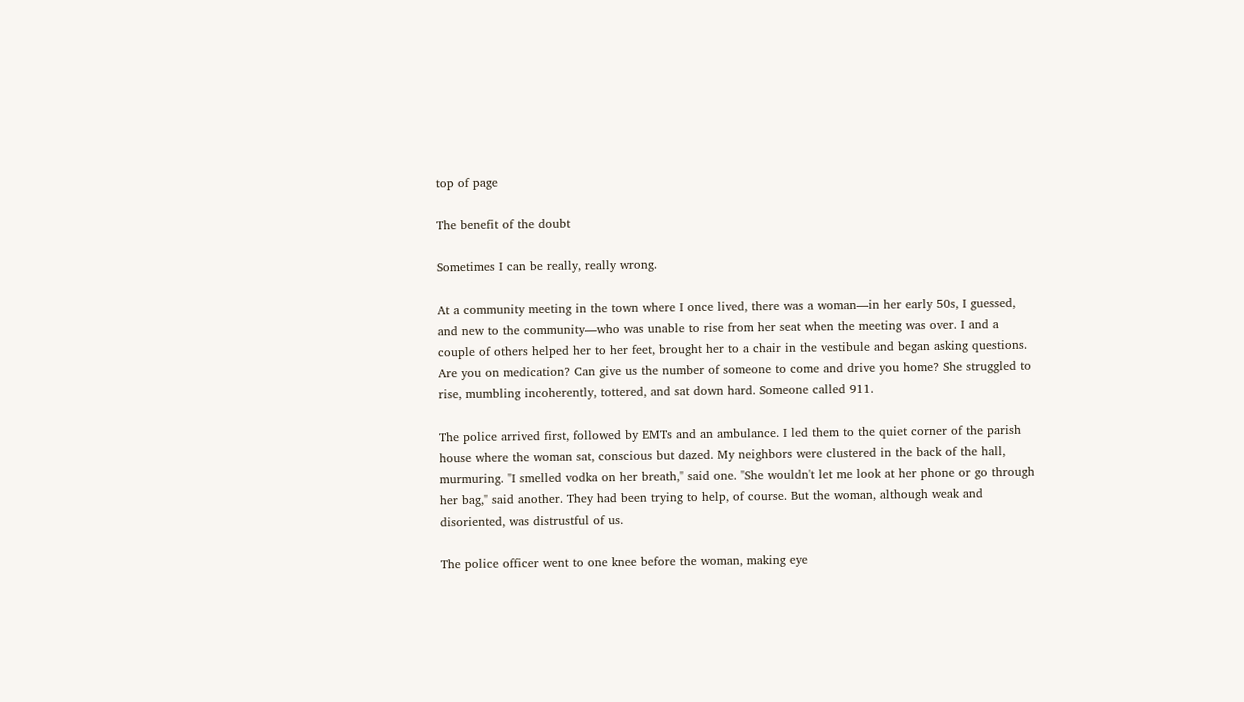top of page

The benefit of the doubt

Sometimes I can be really, really wrong.

At a community meeting in the town where I once lived, there was a woman—in her early 50s, I guessed, and new to the community—who was unable to rise from her seat when the meeting was over. I and a couple of others helped her to her feet, brought her to a chair in the vestibule and began asking questions. Are you on medication? Can give us the number of someone to come and drive you home? She struggled to rise, mumbling incoherently, tottered, and sat down hard. Someone called 911.

The police arrived first, followed by EMTs and an ambulance. I led them to the quiet corner of the parish house where the woman sat, conscious but dazed. My neighbors were clustered in the back of the hall, murmuring. "I smelled vodka on her breath," said one. "She wouldn't let me look at her phone or go through her bag," said another. They had been trying to help, of course. But the woman, although weak and disoriented, was distrustful of us.

The police officer went to one knee before the woman, making eye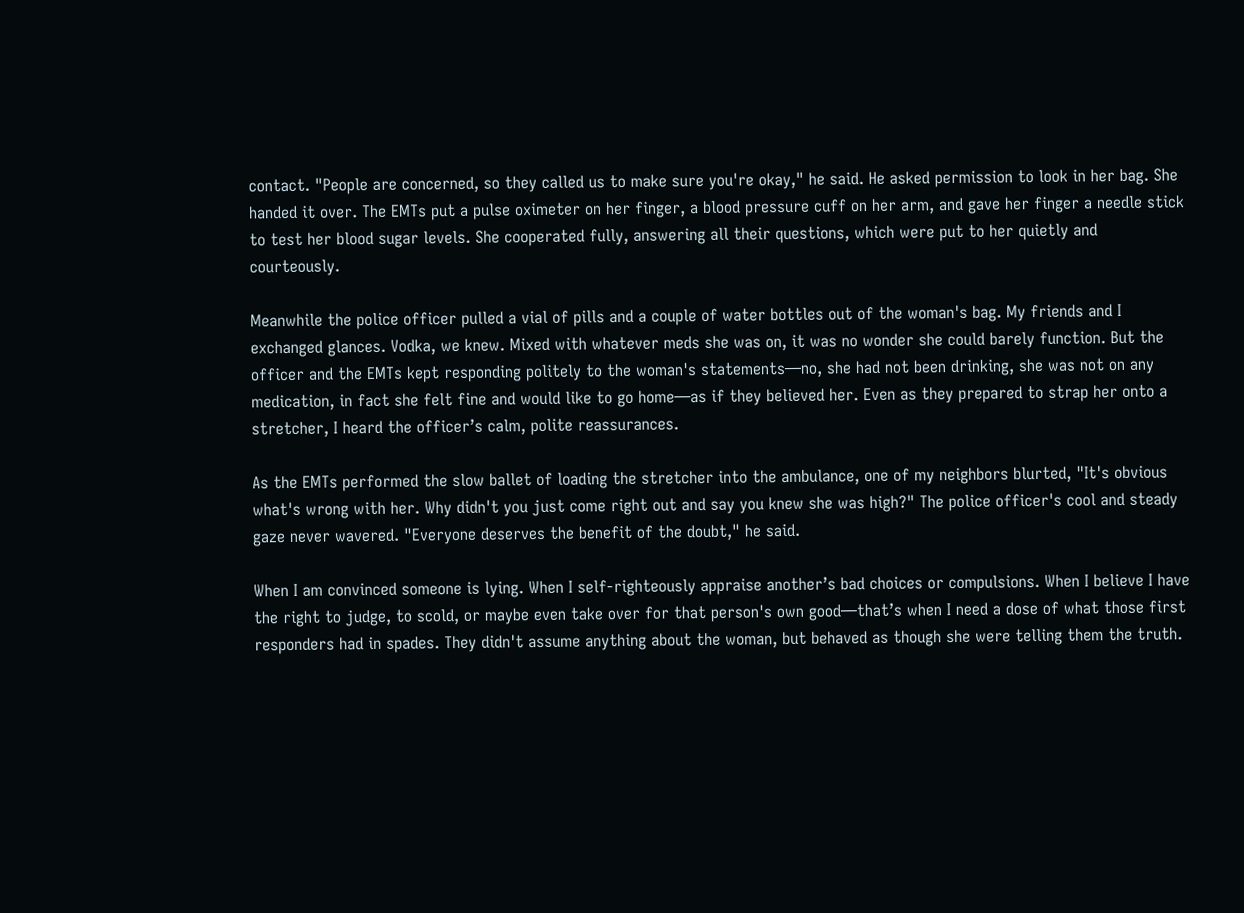contact. "People are concerned, so they called us to make sure you're okay," he said. He asked permission to look in her bag. She handed it over. The EMTs put a pulse oximeter on her finger, a blood pressure cuff on her arm, and gave her finger a needle stick to test her blood sugar levels. She cooperated fully, answering all their questions, which were put to her quietly and courteously.

Meanwhile the police officer pulled a vial of pills and a couple of water bottles out of the woman's bag. My friends and I exchanged glances. Vodka, we knew. Mixed with whatever meds she was on, it was no wonder she could barely function. But the officer and the EMTs kept responding politely to the woman's statements—no, she had not been drinking, she was not on any medication, in fact she felt fine and would like to go home—as if they believed her. Even as they prepared to strap her onto a stretcher, I heard the officer’s calm, polite reassurances.

As the EMTs performed the slow ballet of loading the stretcher into the ambulance, one of my neighbors blurted, "It's obvious what's wrong with her. Why didn't you just come right out and say you knew she was high?" The police officer's cool and steady gaze never wavered. "Everyone deserves the benefit of the doubt," he said.

When I am convinced someone is lying. When I self-righteously appraise another’s bad choices or compulsions. When I believe I have the right to judge, to scold, or maybe even take over for that person's own good—that’s when I need a dose of what those first responders had in spades. They didn't assume anything about the woman, but behaved as though she were telling them the truth.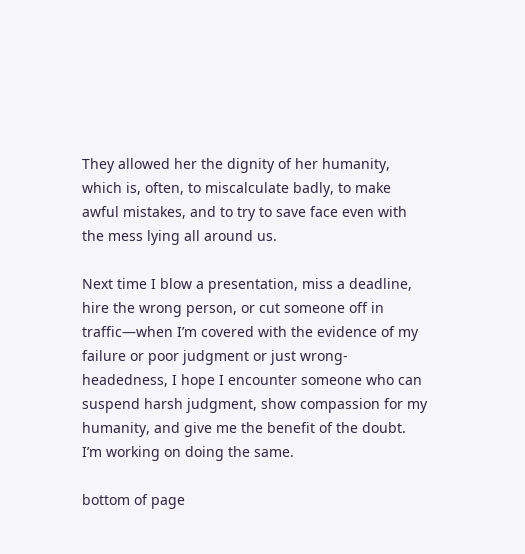They allowed her the dignity of her humanity, which is, often, to miscalculate badly, to make awful mistakes, and to try to save face even with the mess lying all around us.

Next time I blow a presentation, miss a deadline, hire the wrong person, or cut someone off in traffic—when I’m covered with the evidence of my failure or poor judgment or just wrong-headedness, I hope I encounter someone who can suspend harsh judgment, show compassion for my humanity, and give me the benefit of the doubt. I’m working on doing the same.

bottom of page